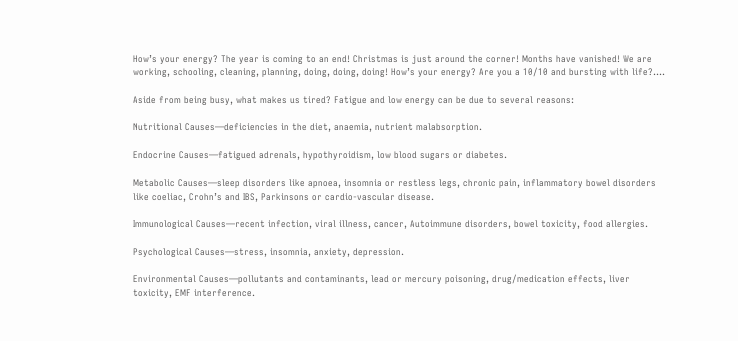How’s your energy? The year is coming to an end! Christmas is just around the corner! Months have vanished! We are working, schooling, cleaning, planning, doing, doing, doing! How’s your energy? Are you a 10/10 and bursting with life?….

Aside from being busy, what makes us tired? Fatigue and low energy can be due to several reasons:

Nutritional Causes—deficiencies in the diet, anaemia, nutrient malabsorption.

Endocrine Causes—fatigued adrenals, hypothyroidism, low blood sugars or diabetes.

Metabolic Causes—sleep disorders like apnoea, insomnia or restless legs, chronic pain, inflammatory bowel disorders like coeliac, Crohn’s and IBS, Parkinsons or cardio-vascular disease.

Immunological Causes—recent infection, viral illness, cancer, Autoimmune disorders, bowel toxicity, food allergies.

Psychological Causes—stress, insomnia, anxiety, depression.

Environmental Causes—pollutants and contaminants, lead or mercury poisoning, drug/medication effects, liver toxicity, EMF interference.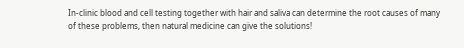In-clinic blood and cell testing together with hair and saliva can determine the root causes of many of these problems, then natural medicine can give the solutions!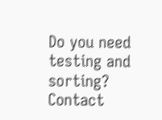Do you need testing and sorting? Contact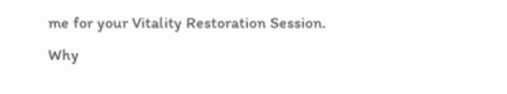me for your Vitality Restoration Session. Why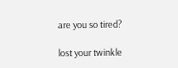are you so tired?

lost your twinkle